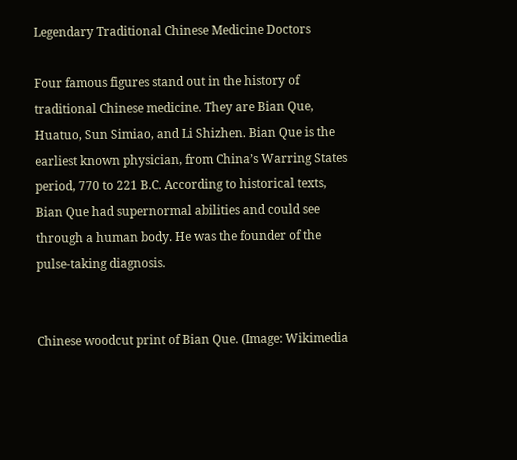Legendary Traditional Chinese Medicine Doctors

Four famous figures stand out in the history of traditional Chinese medicine. They are Bian Que, Huatuo, Sun Simiao, and Li Shizhen. Bian Que is the earliest known physician, from China’s Warring States period, 770 to 221 B.C. According to historical texts, Bian Que had supernormal abilities and could see through a human body. He was the founder of the pulse-taking diagnosis.


Chinese woodcut print of Bian Que. (Image: Wikimedia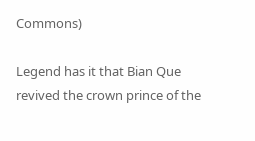Commons)

Legend has it that Bian Que revived the crown prince of the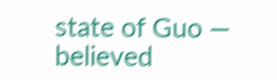state of Guo — believed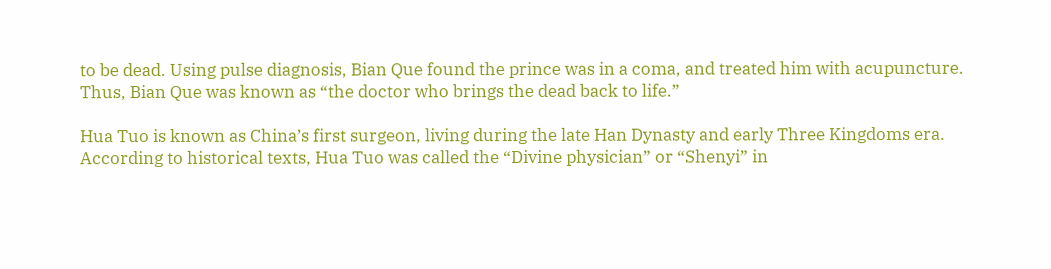to be dead. Using pulse diagnosis, Bian Que found the prince was in a coma, and treated him with acupuncture. Thus, Bian Que was known as “the doctor who brings the dead back to life.”

Hua Tuo is known as China’s first surgeon, living during the late Han Dynasty and early Three Kingdoms era. According to historical texts, Hua Tuo was called the “Divine physician” or “Shenyi” in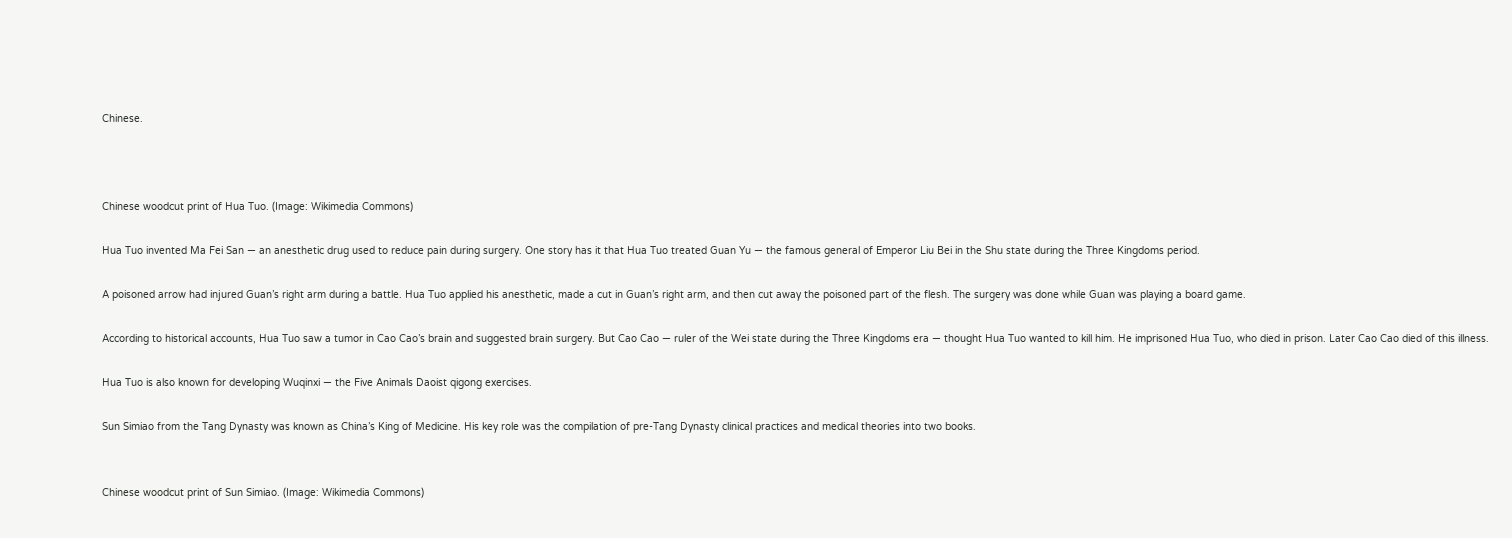Chinese.



Chinese woodcut print of Hua Tuo. (Image: Wikimedia Commons)

Hua Tuo invented Ma Fei San — an anesthetic drug used to reduce pain during surgery. One story has it that Hua Tuo treated Guan Yu — the famous general of Emperor Liu Bei in the Shu state during the Three Kingdoms period.

A poisoned arrow had injured Guan’s right arm during a battle. Hua Tuo applied his anesthetic, made a cut in Guan’s right arm, and then cut away the poisoned part of the flesh. The surgery was done while Guan was playing a board game.

According to historical accounts, Hua Tuo saw a tumor in Cao Cao’s brain and suggested brain surgery. But Cao Cao — ruler of the Wei state during the Three Kingdoms era — thought Hua Tuo wanted to kill him. He imprisoned Hua Tuo, who died in prison. Later Cao Cao died of this illness.

Hua Tuo is also known for developing Wuqinxi — the Five Animals Daoist qigong exercises.

Sun Simiao from the Tang Dynasty was known as China’s King of Medicine. His key role was the compilation of pre-Tang Dynasty clinical practices and medical theories into two books.


Chinese woodcut print of Sun Simiao. (Image: Wikimedia Commons)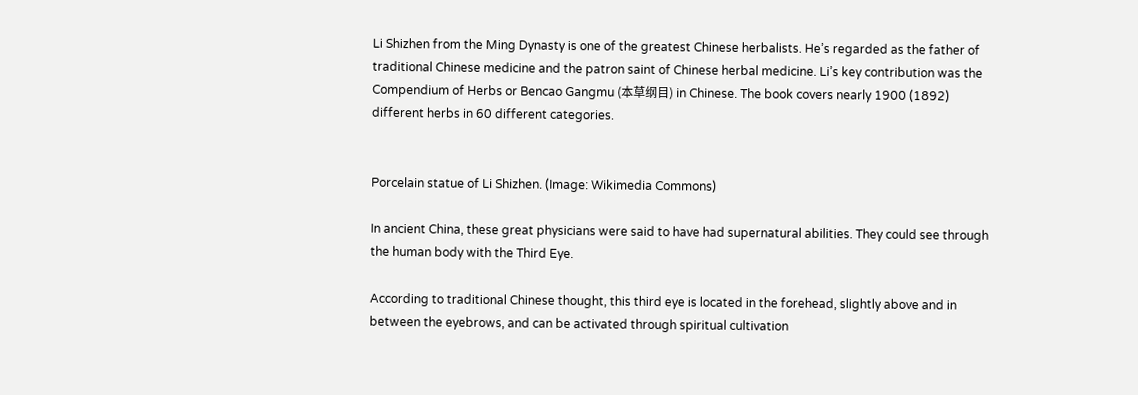Li Shizhen from the Ming Dynasty is one of the greatest Chinese herbalists. He’s regarded as the father of traditional Chinese medicine and the patron saint of Chinese herbal medicine. Li’s key contribution was the Compendium of Herbs or Bencao Gangmu (本草纲目) in Chinese. The book covers nearly 1900 (1892) different herbs in 60 different categories.


Porcelain statue of Li Shizhen. (Image: Wikimedia Commons)

In ancient China, these great physicians were said to have had supernatural abilities. They could see through the human body with the Third Eye.

According to traditional Chinese thought, this third eye is located in the forehead, slightly above and in between the eyebrows, and can be activated through spiritual cultivation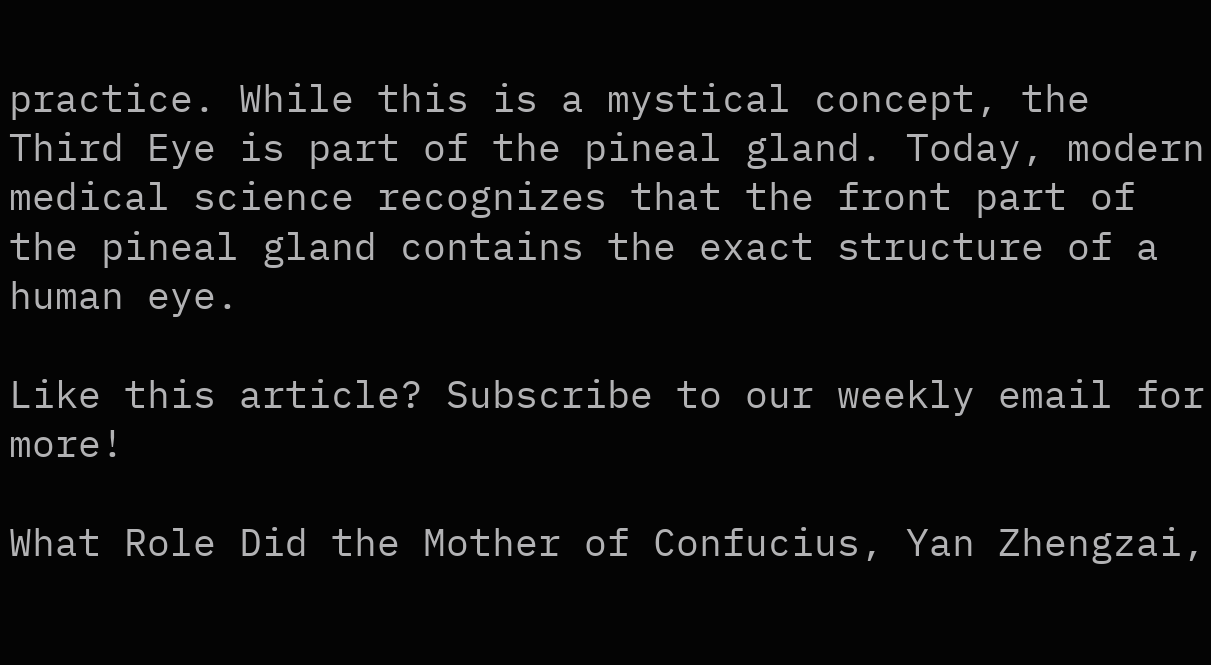practice. While this is a mystical concept, the Third Eye is part of the pineal gland. Today, modern medical science recognizes that the front part of the pineal gland contains the exact structure of a human eye.

Like this article? Subscribe to our weekly email for more!

What Role Did the Mother of Confucius, Yan Zhengzai,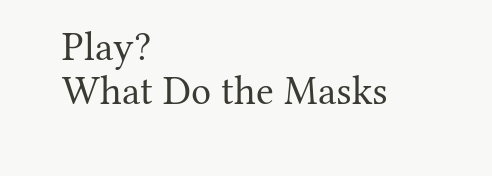Play?
What Do the Masks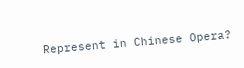Represent in Chinese Opera?